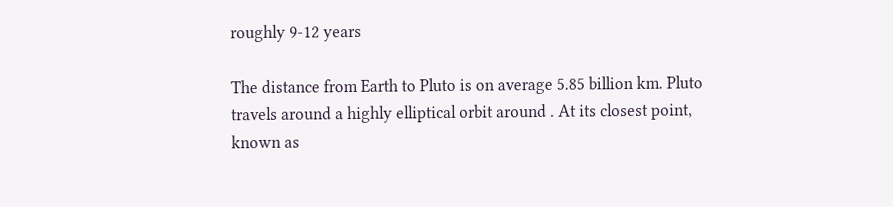roughly 9-12 years

The distance from Earth to Pluto is on average 5.85 billion km. Pluto travels around a highly elliptical orbit around . At its closest point, known as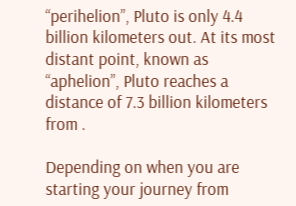“perihelion”, Pluto is only 4.4 billion kilometers out. At its most distant point, known as “aphelion”, Pluto reaches a distance of 7.3 billion kilometers from .

Depending on when you are starting your journey from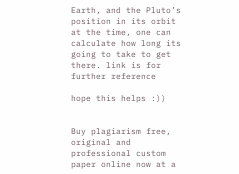Earth, and the Pluto’s position in its orbit at the time, one can calculate how long its going to take to get there. link is for further reference

hope this helps :))


Buy plagiarism free, original and professional custom paper online now at a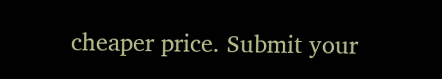cheaper price. Submit your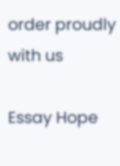order proudly with us

Essay Hope